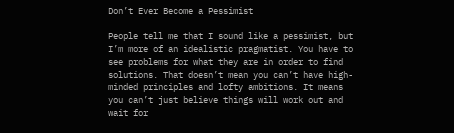Don’t Ever Become a Pessimist

People tell me that I sound like a pessimist, but I’m more of an idealistic pragmatist. You have to see problems for what they are in order to find solutions. That doesn’t mean you can’t have high-minded principles and lofty ambitions. It means you can’t just believe things will work out and wait for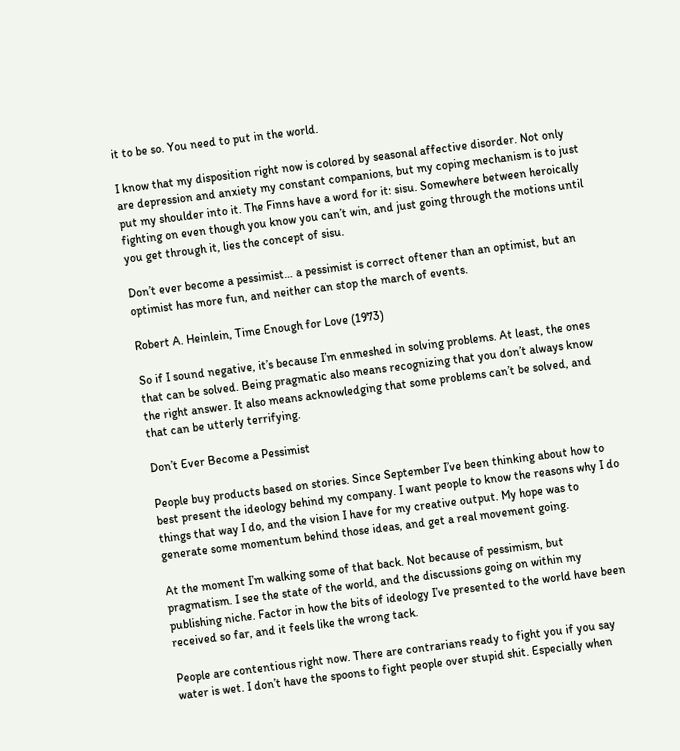it to be so. You need to put in the world.

I know that my disposition right now is colored by seasonal affective disorder. Not only are depression and anxiety my constant companions, but my coping mechanism is to just put my shoulder into it. The Finns have a word for it: sisu. Somewhere between heroically fighting on even though you know you can’t win, and just going through the motions until you get through it, lies the concept of sisu.

Don’t ever become a pessimist… a pessimist is correct oftener than an optimist, but an optimist has more fun, and neither can stop the march of events.

Robert A. Heinlein, Time Enough for Love (1973)

So if I sound negative, it’s because I’m enmeshed in solving problems. At least, the ones that can be solved. Being pragmatic also means recognizing that you don’t always know the right answer. It also means acknowledging that some problems can’t be solved, and that can be utterly terrifying.

Don’t Ever Become a Pessimist

People buy products based on stories. Since September I’ve been thinking about how to best present the ideology behind my company. I want people to know the reasons why I do things that way I do, and the vision I have for my creative output. My hope was to generate some momentum behind those ideas, and get a real movement going.

At the moment I’m walking some of that back. Not because of pessimism, but pragmatism. I see the state of the world, and the discussions going on within my publishing niche. Factor in how the bits of ideology I’ve presented to the world have been received so far, and it feels like the wrong tack.

People are contentious right now. There are contrarians ready to fight you if you say water is wet. I don’t have the spoons to fight people over stupid shit. Especially when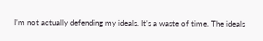I’m not actually defending my ideals. It’s a waste of time. The ideals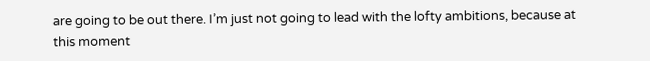are going to be out there. I’m just not going to lead with the lofty ambitions, because at this moment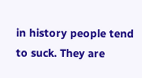in history people tend to suck. They are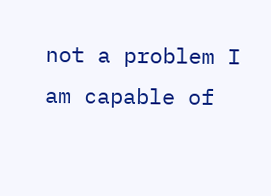not a problem I am capable of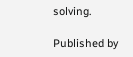solving.

Published by